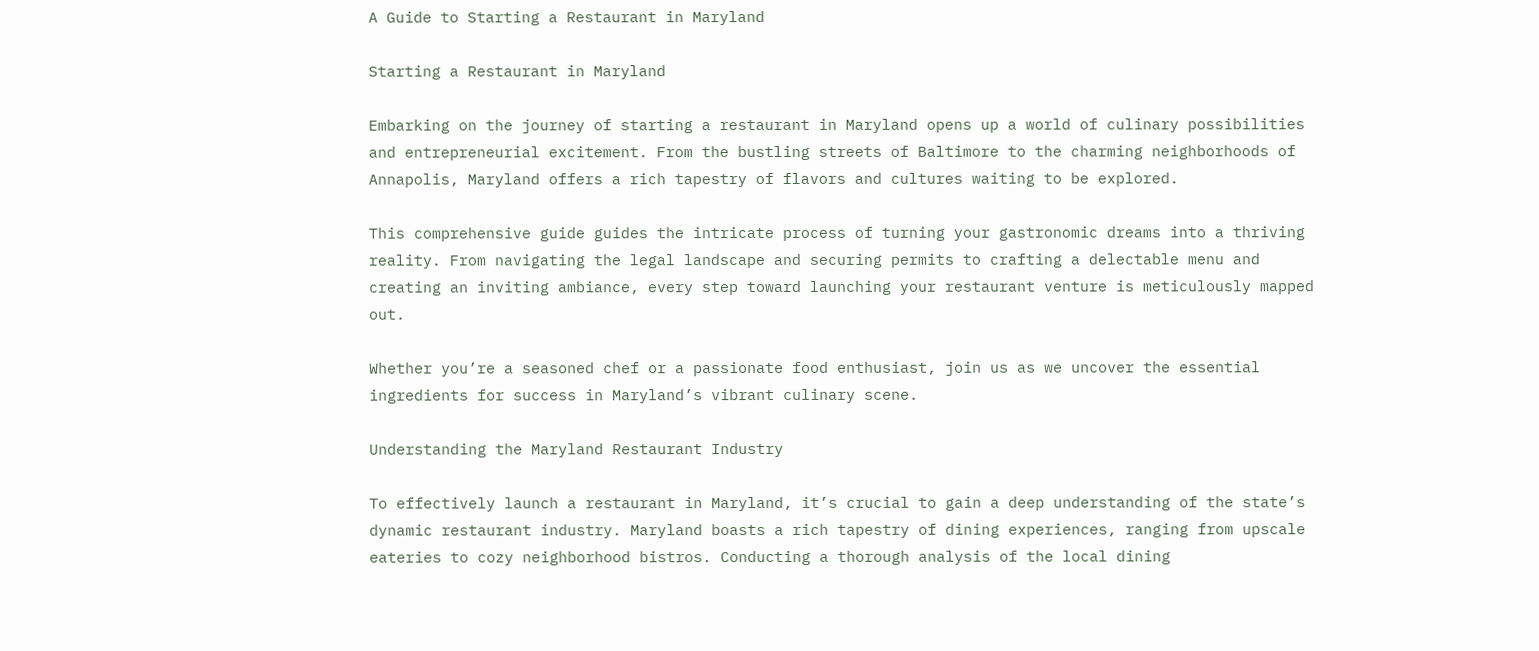A Guide to Starting a Restaurant in Maryland

Starting a Restaurant in Maryland

Embarking on the journey of starting a restaurant in Maryland opens up a world of culinary possibilities and entrepreneurial excitement. From the bustling streets of Baltimore to the charming neighborhoods of Annapolis, Maryland offers a rich tapestry of flavors and cultures waiting to be explored.

This comprehensive guide guides the intricate process of turning your gastronomic dreams into a thriving reality. From navigating the legal landscape and securing permits to crafting a delectable menu and creating an inviting ambiance, every step toward launching your restaurant venture is meticulously mapped out.

Whether you’re a seasoned chef or a passionate food enthusiast, join us as we uncover the essential ingredients for success in Maryland’s vibrant culinary scene.

Understanding the Maryland Restaurant Industry

To effectively launch a restaurant in Maryland, it’s crucial to gain a deep understanding of the state’s dynamic restaurant industry. Maryland boasts a rich tapestry of dining experiences, ranging from upscale eateries to cozy neighborhood bistros. Conducting a thorough analysis of the local dining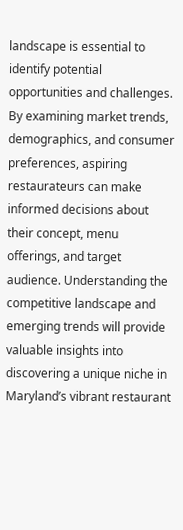landscape is essential to identify potential opportunities and challenges. By examining market trends, demographics, and consumer preferences, aspiring restaurateurs can make informed decisions about their concept, menu offerings, and target audience. Understanding the competitive landscape and emerging trends will provide valuable insights into discovering a unique niche in Maryland’s vibrant restaurant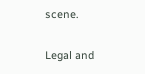scene.

Legal and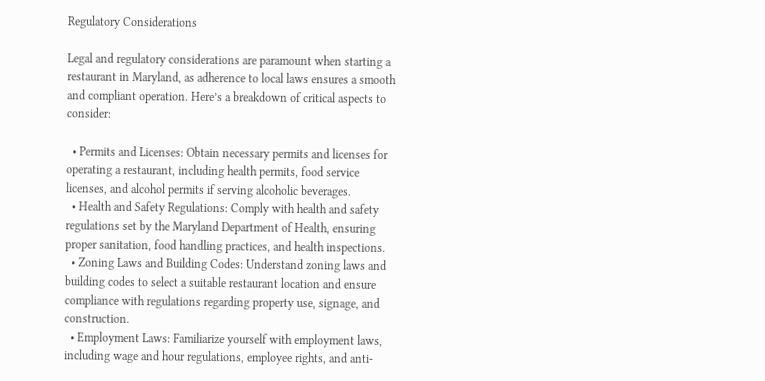Regulatory Considerations

Legal and regulatory considerations are paramount when starting a restaurant in Maryland, as adherence to local laws ensures a smooth and compliant operation. Here’s a breakdown of critical aspects to consider:

  • Permits and Licenses: Obtain necessary permits and licenses for operating a restaurant, including health permits, food service licenses, and alcohol permits if serving alcoholic beverages.
  • Health and Safety Regulations: Comply with health and safety regulations set by the Maryland Department of Health, ensuring proper sanitation, food handling practices, and health inspections.
  • Zoning Laws and Building Codes: Understand zoning laws and building codes to select a suitable restaurant location and ensure compliance with regulations regarding property use, signage, and construction.
  • Employment Laws: Familiarize yourself with employment laws, including wage and hour regulations, employee rights, and anti-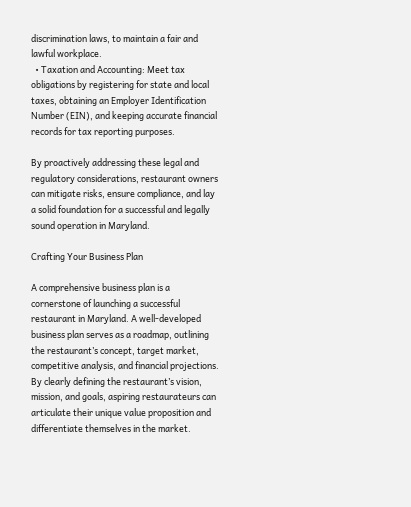discrimination laws, to maintain a fair and lawful workplace.
  • Taxation and Accounting: Meet tax obligations by registering for state and local taxes, obtaining an Employer Identification Number (EIN), and keeping accurate financial records for tax reporting purposes.

By proactively addressing these legal and regulatory considerations, restaurant owners can mitigate risks, ensure compliance, and lay a solid foundation for a successful and legally sound operation in Maryland.

Crafting Your Business Plan

A comprehensive business plan is a cornerstone of launching a successful restaurant in Maryland. A well-developed business plan serves as a roadmap, outlining the restaurant’s concept, target market, competitive analysis, and financial projections. By clearly defining the restaurant’s vision, mission, and goals, aspiring restaurateurs can articulate their unique value proposition and differentiate themselves in the market.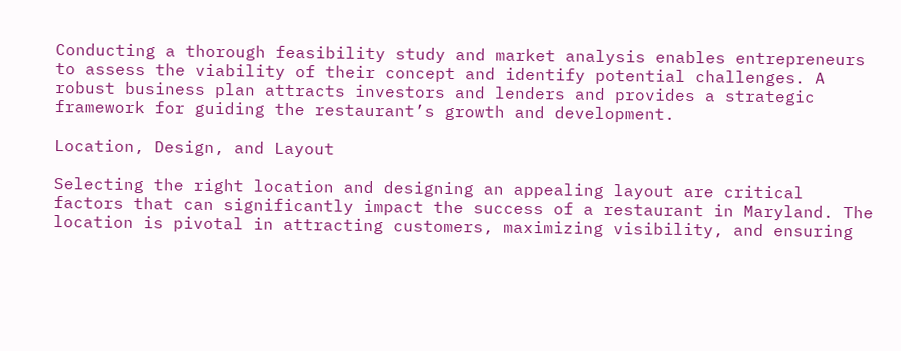Conducting a thorough feasibility study and market analysis enables entrepreneurs to assess the viability of their concept and identify potential challenges. A robust business plan attracts investors and lenders and provides a strategic framework for guiding the restaurant’s growth and development.

Location, Design, and Layout

Selecting the right location and designing an appealing layout are critical factors that can significantly impact the success of a restaurant in Maryland. The location is pivotal in attracting customers, maximizing visibility, and ensuring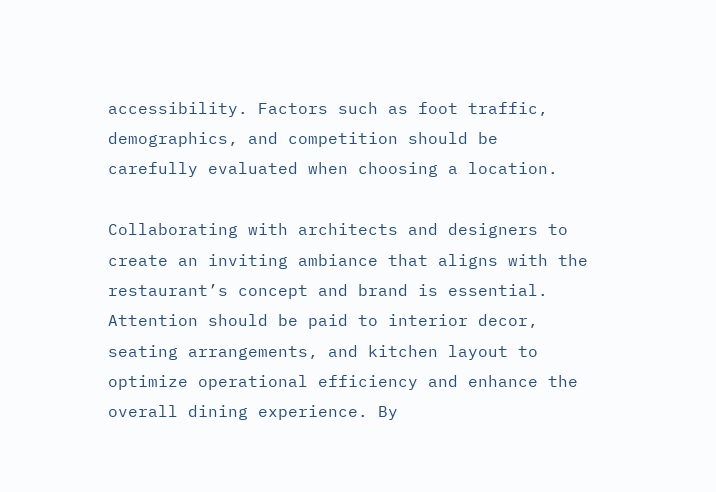accessibility. Factors such as foot traffic, demographics, and competition should be carefully evaluated when choosing a location.

Collaborating with architects and designers to create an inviting ambiance that aligns with the restaurant’s concept and brand is essential. Attention should be paid to interior decor, seating arrangements, and kitchen layout to optimize operational efficiency and enhance the overall dining experience. By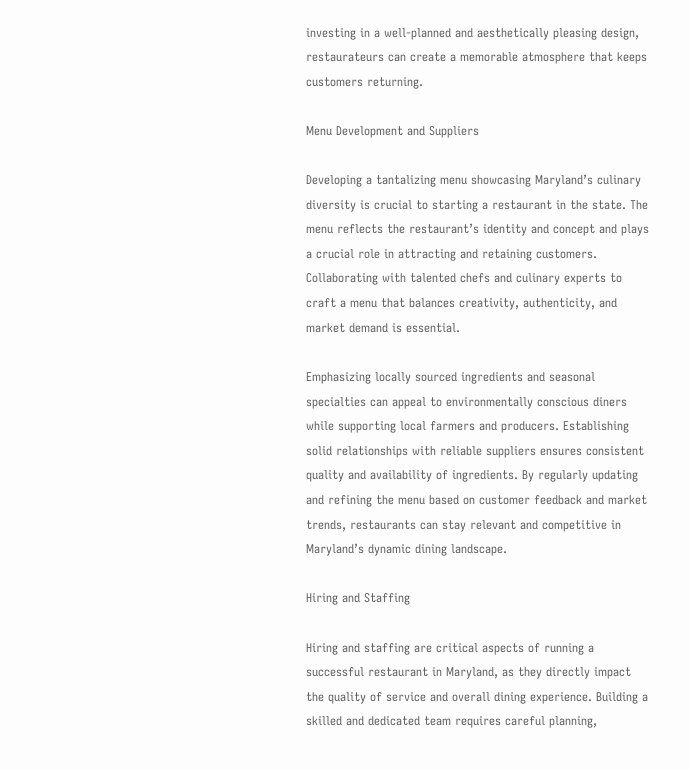investing in a well-planned and aesthetically pleasing design, restaurateurs can create a memorable atmosphere that keeps customers returning.

Menu Development and Suppliers

Developing a tantalizing menu showcasing Maryland’s culinary diversity is crucial to starting a restaurant in the state. The menu reflects the restaurant’s identity and concept and plays a crucial role in attracting and retaining customers. Collaborating with talented chefs and culinary experts to craft a menu that balances creativity, authenticity, and market demand is essential.

Emphasizing locally sourced ingredients and seasonal specialties can appeal to environmentally conscious diners while supporting local farmers and producers. Establishing solid relationships with reliable suppliers ensures consistent quality and availability of ingredients. By regularly updating and refining the menu based on customer feedback and market trends, restaurants can stay relevant and competitive in Maryland’s dynamic dining landscape.

Hiring and Staffing

Hiring and staffing are critical aspects of running a successful restaurant in Maryland, as they directly impact the quality of service and overall dining experience. Building a skilled and dedicated team requires careful planning,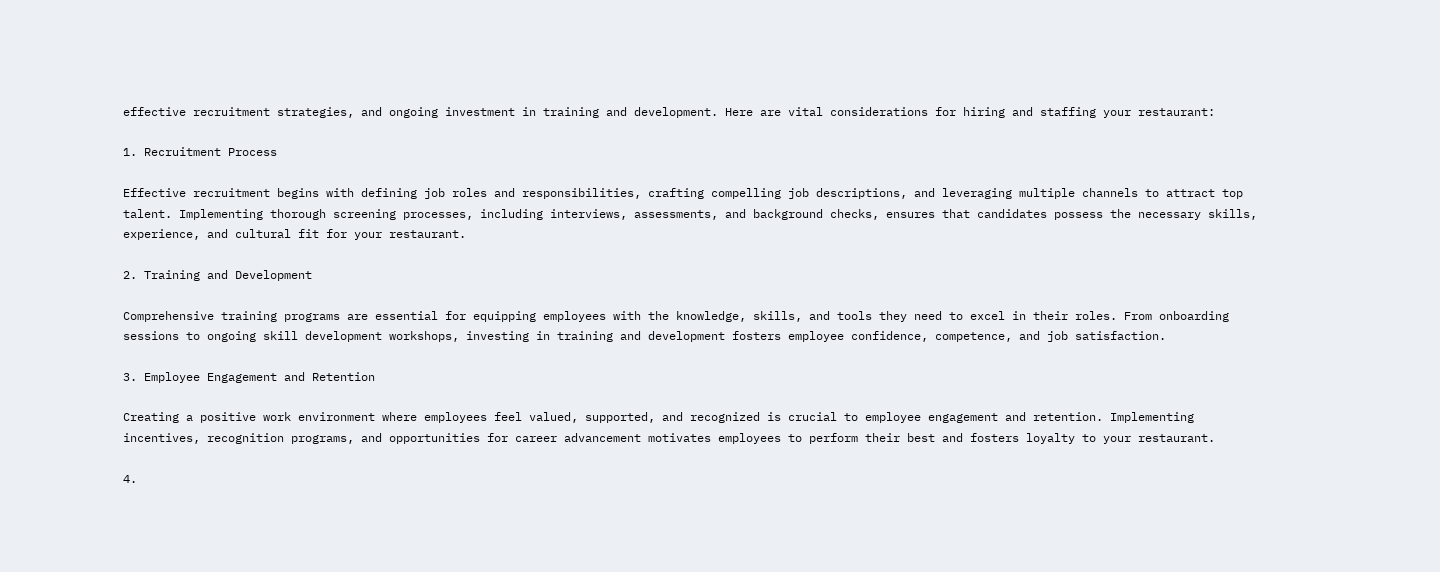effective recruitment strategies, and ongoing investment in training and development. Here are vital considerations for hiring and staffing your restaurant:

1. Recruitment Process

Effective recruitment begins with defining job roles and responsibilities, crafting compelling job descriptions, and leveraging multiple channels to attract top talent. Implementing thorough screening processes, including interviews, assessments, and background checks, ensures that candidates possess the necessary skills, experience, and cultural fit for your restaurant.

2. Training and Development

Comprehensive training programs are essential for equipping employees with the knowledge, skills, and tools they need to excel in their roles. From onboarding sessions to ongoing skill development workshops, investing in training and development fosters employee confidence, competence, and job satisfaction.

3. Employee Engagement and Retention

Creating a positive work environment where employees feel valued, supported, and recognized is crucial to employee engagement and retention. Implementing incentives, recognition programs, and opportunities for career advancement motivates employees to perform their best and fosters loyalty to your restaurant.

4.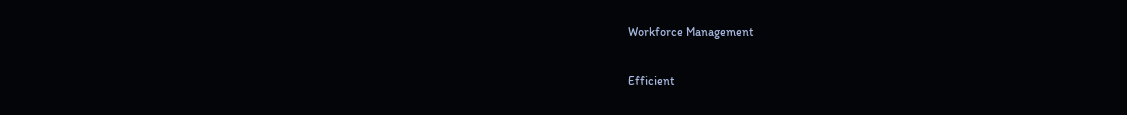Workforce Management

Efficient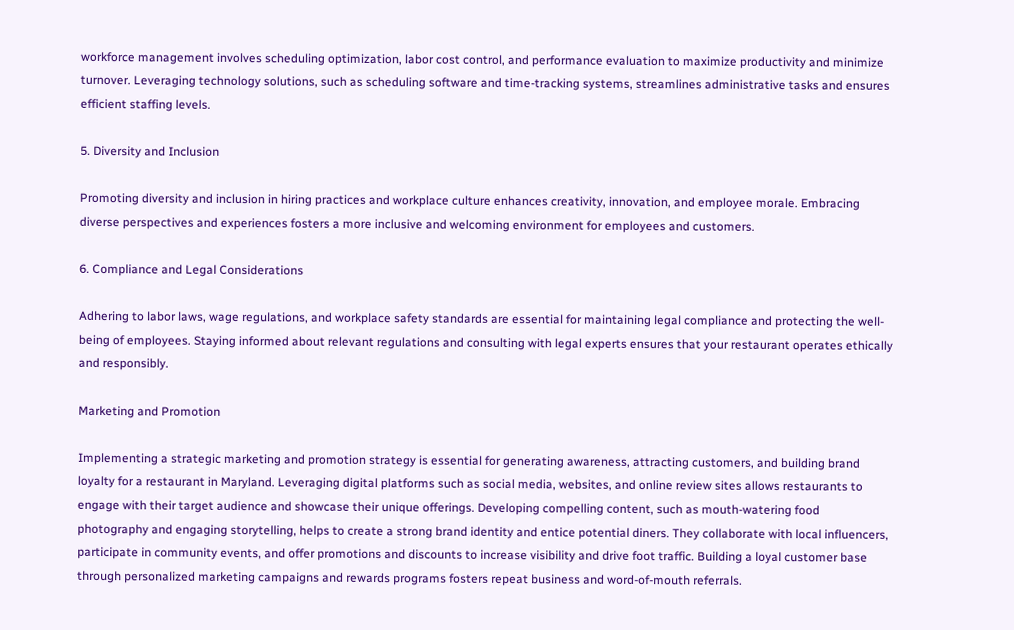workforce management involves scheduling optimization, labor cost control, and performance evaluation to maximize productivity and minimize turnover. Leveraging technology solutions, such as scheduling software and time-tracking systems, streamlines administrative tasks and ensures efficient staffing levels.

5. Diversity and Inclusion

Promoting diversity and inclusion in hiring practices and workplace culture enhances creativity, innovation, and employee morale. Embracing diverse perspectives and experiences fosters a more inclusive and welcoming environment for employees and customers.

6. Compliance and Legal Considerations

Adhering to labor laws, wage regulations, and workplace safety standards are essential for maintaining legal compliance and protecting the well-being of employees. Staying informed about relevant regulations and consulting with legal experts ensures that your restaurant operates ethically and responsibly.

Marketing and Promotion

Implementing a strategic marketing and promotion strategy is essential for generating awareness, attracting customers, and building brand loyalty for a restaurant in Maryland. Leveraging digital platforms such as social media, websites, and online review sites allows restaurants to engage with their target audience and showcase their unique offerings. Developing compelling content, such as mouth-watering food photography and engaging storytelling, helps to create a strong brand identity and entice potential diners. They collaborate with local influencers, participate in community events, and offer promotions and discounts to increase visibility and drive foot traffic. Building a loyal customer base through personalized marketing campaigns and rewards programs fosters repeat business and word-of-mouth referrals.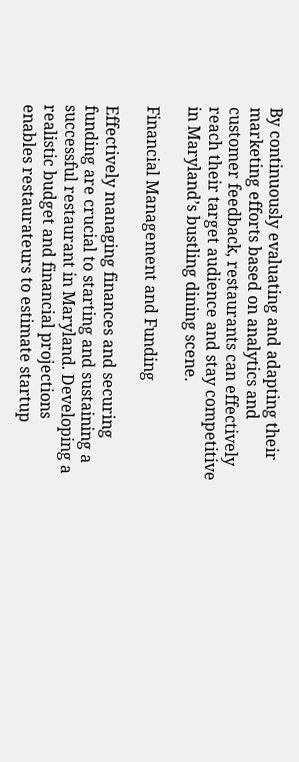By continuously evaluating and adapting their marketing efforts based on analytics and customer feedback, restaurants can effectively reach their target audience and stay competitive in Maryland’s bustling dining scene.

Financial Management and Funding

Effectively managing finances and securing funding are crucial to starting and sustaining a successful restaurant in Maryland. Developing a realistic budget and financial projections enables restaurateurs to estimate startup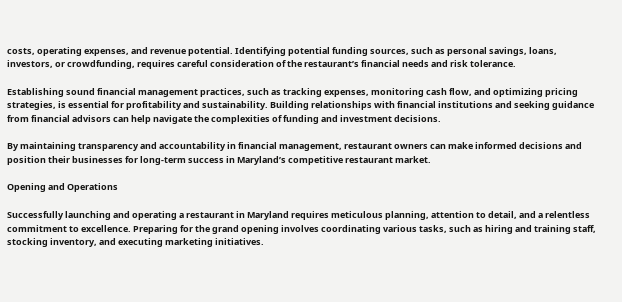costs, operating expenses, and revenue potential. Identifying potential funding sources, such as personal savings, loans, investors, or crowdfunding, requires careful consideration of the restaurant’s financial needs and risk tolerance.

Establishing sound financial management practices, such as tracking expenses, monitoring cash flow, and optimizing pricing strategies, is essential for profitability and sustainability. Building relationships with financial institutions and seeking guidance from financial advisors can help navigate the complexities of funding and investment decisions.

By maintaining transparency and accountability in financial management, restaurant owners can make informed decisions and position their businesses for long-term success in Maryland’s competitive restaurant market.

Opening and Operations

Successfully launching and operating a restaurant in Maryland requires meticulous planning, attention to detail, and a relentless commitment to excellence. Preparing for the grand opening involves coordinating various tasks, such as hiring and training staff, stocking inventory, and executing marketing initiatives.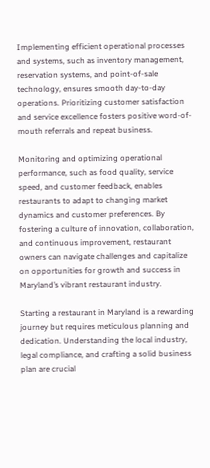Implementing efficient operational processes and systems, such as inventory management, reservation systems, and point-of-sale technology, ensures smooth day-to-day operations. Prioritizing customer satisfaction and service excellence fosters positive word-of-mouth referrals and repeat business.

Monitoring and optimizing operational performance, such as food quality, service speed, and customer feedback, enables restaurants to adapt to changing market dynamics and customer preferences. By fostering a culture of innovation, collaboration, and continuous improvement, restaurant owners can navigate challenges and capitalize on opportunities for growth and success in Maryland’s vibrant restaurant industry.

Starting a restaurant in Maryland is a rewarding journey but requires meticulous planning and dedication. Understanding the local industry, legal compliance, and crafting a solid business plan are crucial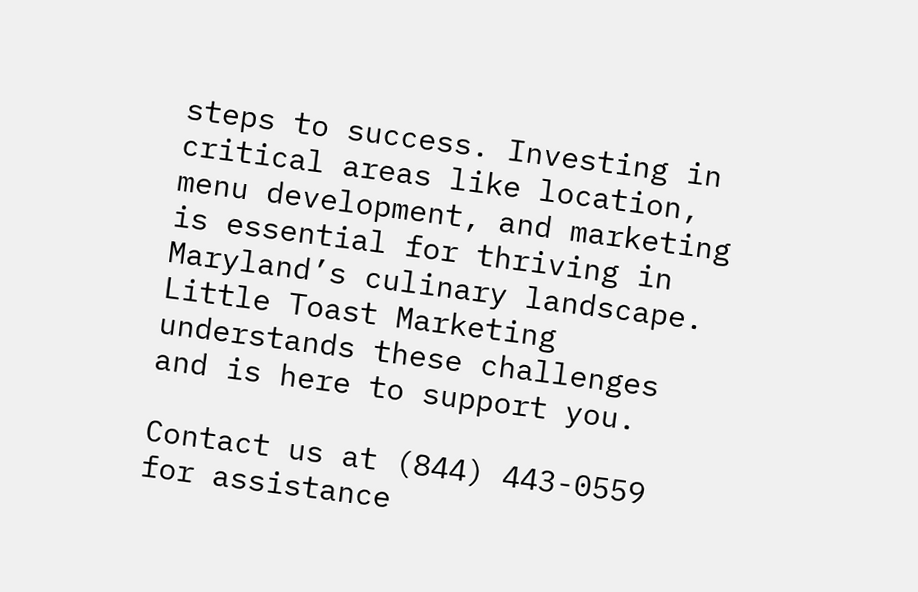steps to success. Investing in critical areas like location, menu development, and marketing is essential for thriving in Maryland’s culinary landscape. Little Toast Marketing understands these challenges and is here to support you.

Contact us at (844) 443-0559 for assistance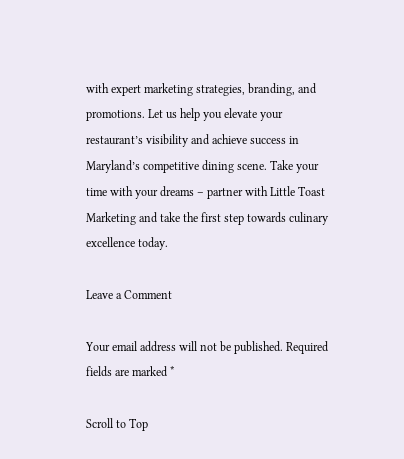with expert marketing strategies, branding, and promotions. Let us help you elevate your restaurant’s visibility and achieve success in Maryland’s competitive dining scene. Take your time with your dreams – partner with Little Toast Marketing and take the first step towards culinary excellence today.

Leave a Comment

Your email address will not be published. Required fields are marked *

Scroll to Top